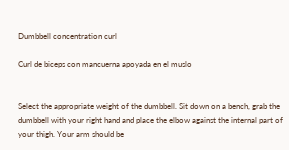Dumbbell concentration curl

Curl de biceps con mancuerna apoyada en el muslo


Select the appropriate weight of the dumbbell. Sit down on a bench, grab the dumbbell with your right hand and place the elbow against the internal part of your thigh. Your arm should be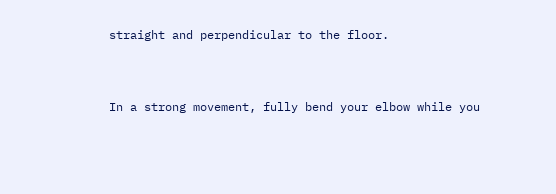straight and perpendicular to the floor.


In a strong movement, fully bend your elbow while you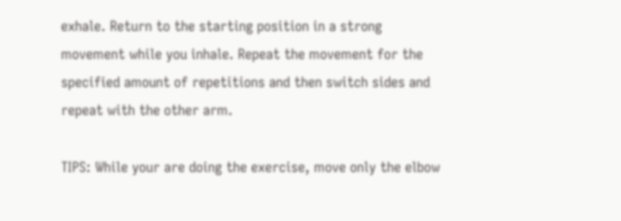exhale. Return to the starting position in a strong movement while you inhale. Repeat the movement for the specified amount of repetitions and then switch sides and repeat with the other arm.

TIPS: While your are doing the exercise, move only the elbow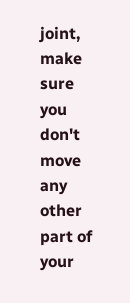joint, make sure you don't move any other part of your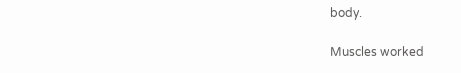body.

Muscles worked